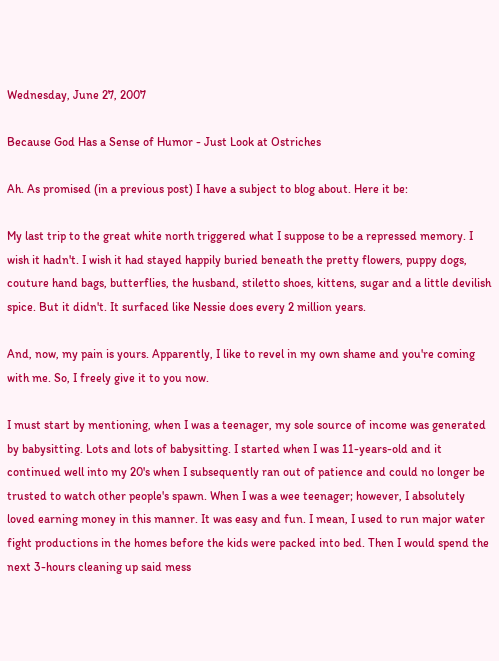Wednesday, June 27, 2007

Because God Has a Sense of Humor - Just Look at Ostriches

Ah. As promised (in a previous post) I have a subject to blog about. Here it be:

My last trip to the great white north triggered what I suppose to be a repressed memory. I wish it hadn't. I wish it had stayed happily buried beneath the pretty flowers, puppy dogs, couture hand bags, butterflies, the husband, stiletto shoes, kittens, sugar and a little devilish spice. But it didn't. It surfaced like Nessie does every 2 million years.

And, now, my pain is yours. Apparently, I like to revel in my own shame and you're coming with me. So, I freely give it to you now.

I must start by mentioning, when I was a teenager, my sole source of income was generated by babysitting. Lots and lots of babysitting. I started when I was 11-years-old and it continued well into my 20's when I subsequently ran out of patience and could no longer be trusted to watch other people's spawn. When I was a wee teenager; however, I absolutely loved earning money in this manner. It was easy and fun. I mean, I used to run major water fight productions in the homes before the kids were packed into bed. Then I would spend the next 3-hours cleaning up said mess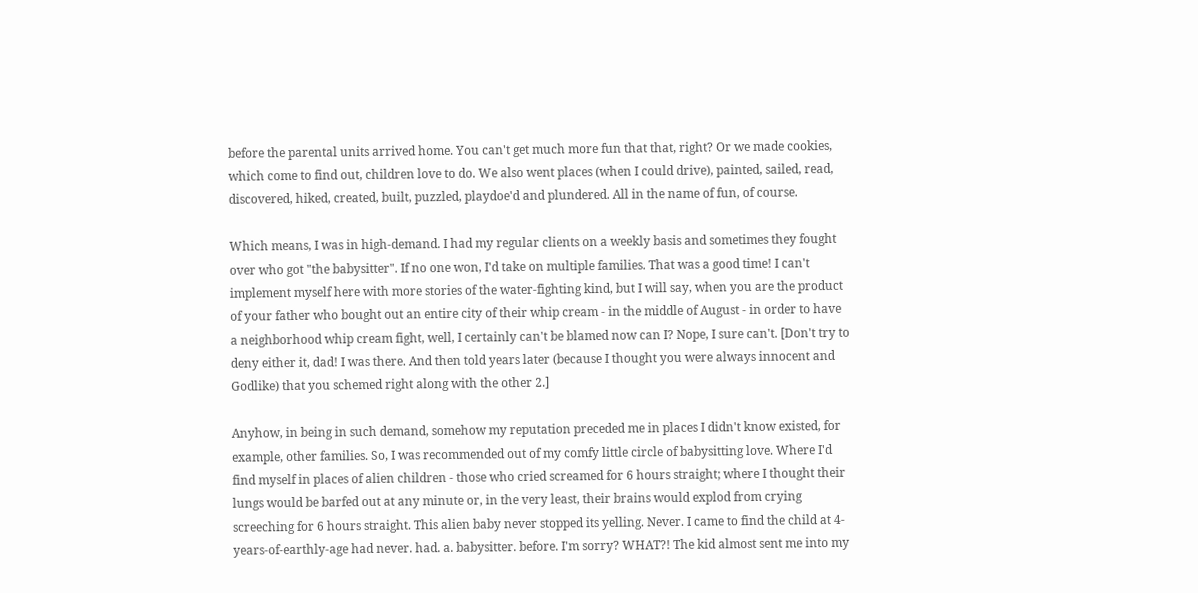before the parental units arrived home. You can't get much more fun that that, right? Or we made cookies, which come to find out, children love to do. We also went places (when I could drive), painted, sailed, read, discovered, hiked, created, built, puzzled, playdoe'd and plundered. All in the name of fun, of course.

Which means, I was in high-demand. I had my regular clients on a weekly basis and sometimes they fought over who got "the babysitter". If no one won, I'd take on multiple families. That was a good time! I can't implement myself here with more stories of the water-fighting kind, but I will say, when you are the product of your father who bought out an entire city of their whip cream - in the middle of August - in order to have a neighborhood whip cream fight, well, I certainly can't be blamed now can I? Nope, I sure can't. [Don't try to deny either it, dad! I was there. And then told years later (because I thought you were always innocent and Godlike) that you schemed right along with the other 2.]

Anyhow, in being in such demand, somehow my reputation preceded me in places I didn't know existed, for example, other families. So, I was recommended out of my comfy little circle of babysitting love. Where I'd find myself in places of alien children - those who cried screamed for 6 hours straight; where I thought their lungs would be barfed out at any minute or, in the very least, their brains would explod from crying screeching for 6 hours straight. This alien baby never stopped its yelling. Never. I came to find the child at 4-years-of-earthly-age had never. had. a. babysitter. before. I'm sorry? WHAT?! The kid almost sent me into my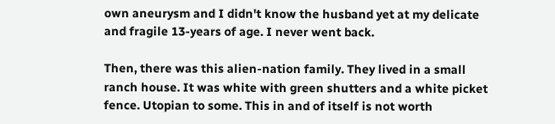own aneurysm and I didn't know the husband yet at my delicate and fragile 13-years of age. I never went back.

Then, there was this alien-nation family. They lived in a small ranch house. It was white with green shutters and a white picket fence. Utopian to some. This in and of itself is not worth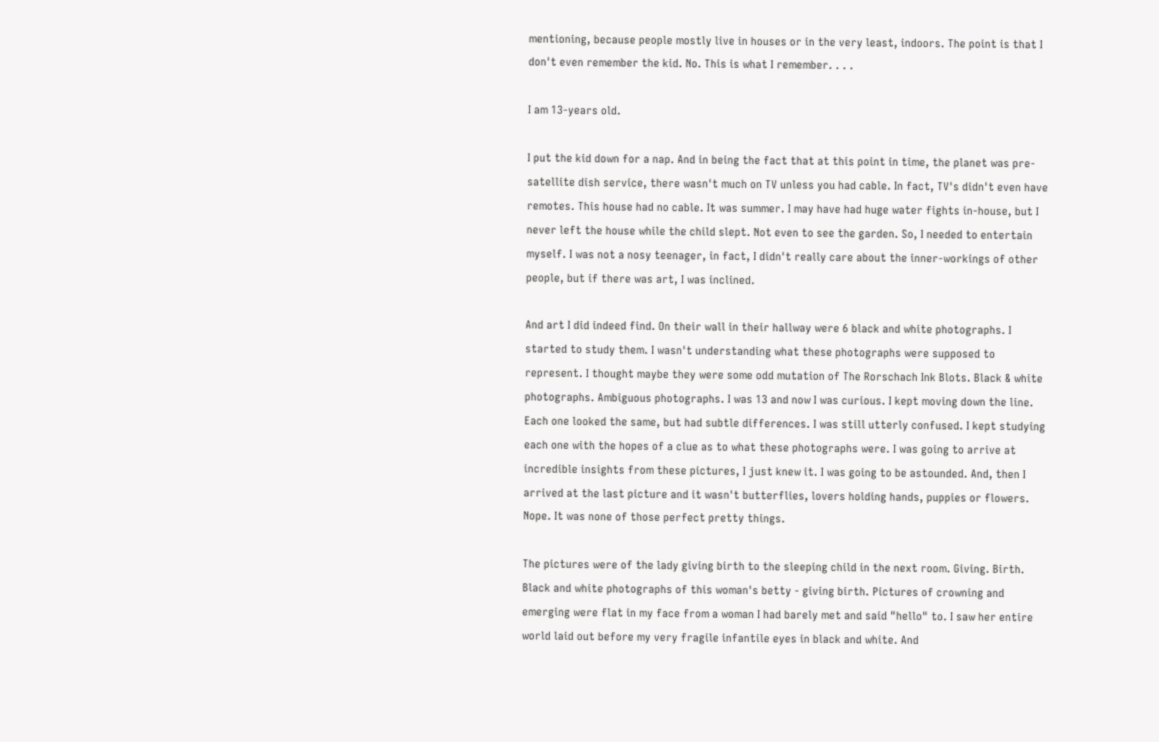mentioning, because people mostly live in houses or in the very least, indoors. The point is that I don't even remember the kid. No. This is what I remember. . . .

I am 13-years old.

I put the kid down for a nap. And in being the fact that at this point in time, the planet was pre-satellite dish service, there wasn't much on TV unless you had cable. In fact, TV's didn't even have remotes. This house had no cable. It was summer. I may have had huge water fights in-house, but I never left the house while the child slept. Not even to see the garden. So, I needed to entertain myself. I was not a nosy teenager, in fact, I didn't really care about the inner-workings of other people, but if there was art, I was inclined.

And art I did indeed find. On their wall in their hallway were 6 black and white photographs. I started to study them. I wasn't understanding what these photographs were supposed to represent. I thought maybe they were some odd mutation of The Rorschach Ink Blots. Black & white photographs. Ambiguous photographs. I was 13 and now I was curious. I kept moving down the line. Each one looked the same, but had subtle differences. I was still utterly confused. I kept studying each one with the hopes of a clue as to what these photographs were. I was going to arrive at incredible insights from these pictures, I just knew it. I was going to be astounded. And, then I arrived at the last picture and it wasn't butterflies, lovers holding hands, puppies or flowers. Nope. It was none of those perfect pretty things.

The pictures were of the lady giving birth to the sleeping child in the next room. Giving. Birth. Black and white photographs of this woman's betty - giving birth. Pictures of crowning and emerging were flat in my face from a woman I had barely met and said "hello" to. I saw her entire world laid out before my very fragile infantile eyes in black and white. And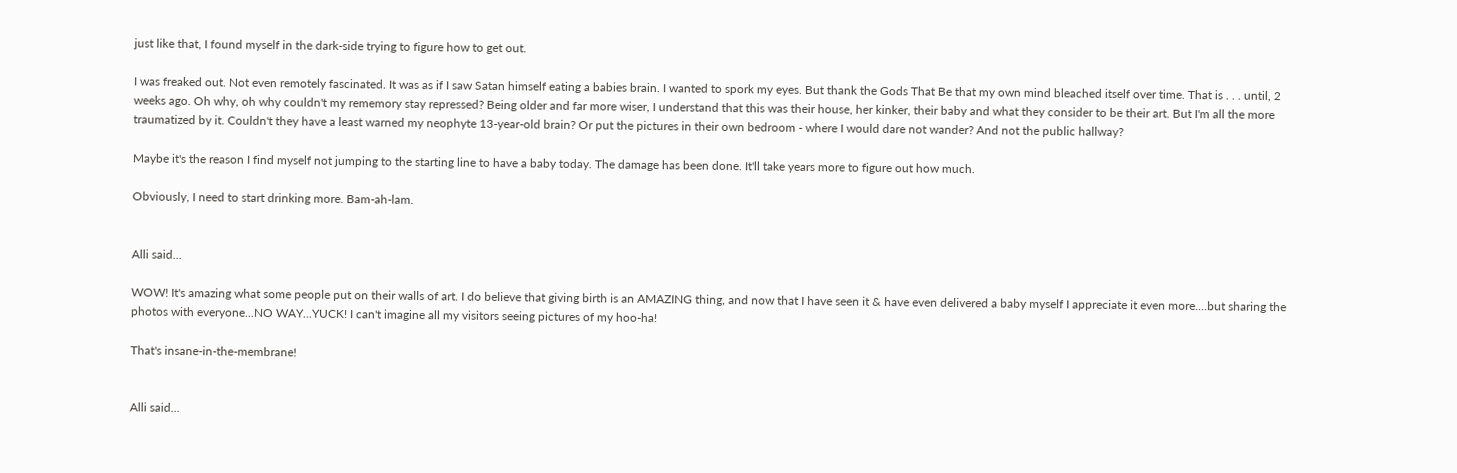just like that, I found myself in the dark-side trying to figure how to get out.

I was freaked out. Not even remotely fascinated. It was as if I saw Satan himself eating a babies brain. I wanted to spork my eyes. But thank the Gods That Be that my own mind bleached itself over time. That is . . . until, 2 weeks ago. Oh why, oh why couldn't my rememory stay repressed? Being older and far more wiser, I understand that this was their house, her kinker, their baby and what they consider to be their art. But I'm all the more traumatized by it. Couldn't they have a least warned my neophyte 13-year-old brain? Or put the pictures in their own bedroom - where I would dare not wander? And not the public hallway?

Maybe it's the reason I find myself not jumping to the starting line to have a baby today. The damage has been done. It'll take years more to figure out how much.

Obviously, I need to start drinking more. Bam-ah-lam.


Alli said...

WOW! It's amazing what some people put on their walls of art. I do believe that giving birth is an AMAZING thing, and now that I have seen it & have even delivered a baby myself I appreciate it even more....but sharing the photos with everyone...NO WAY...YUCK! I can't imagine all my visitors seeing pictures of my hoo-ha!

That's insane-in-the-membrane!


Alli said...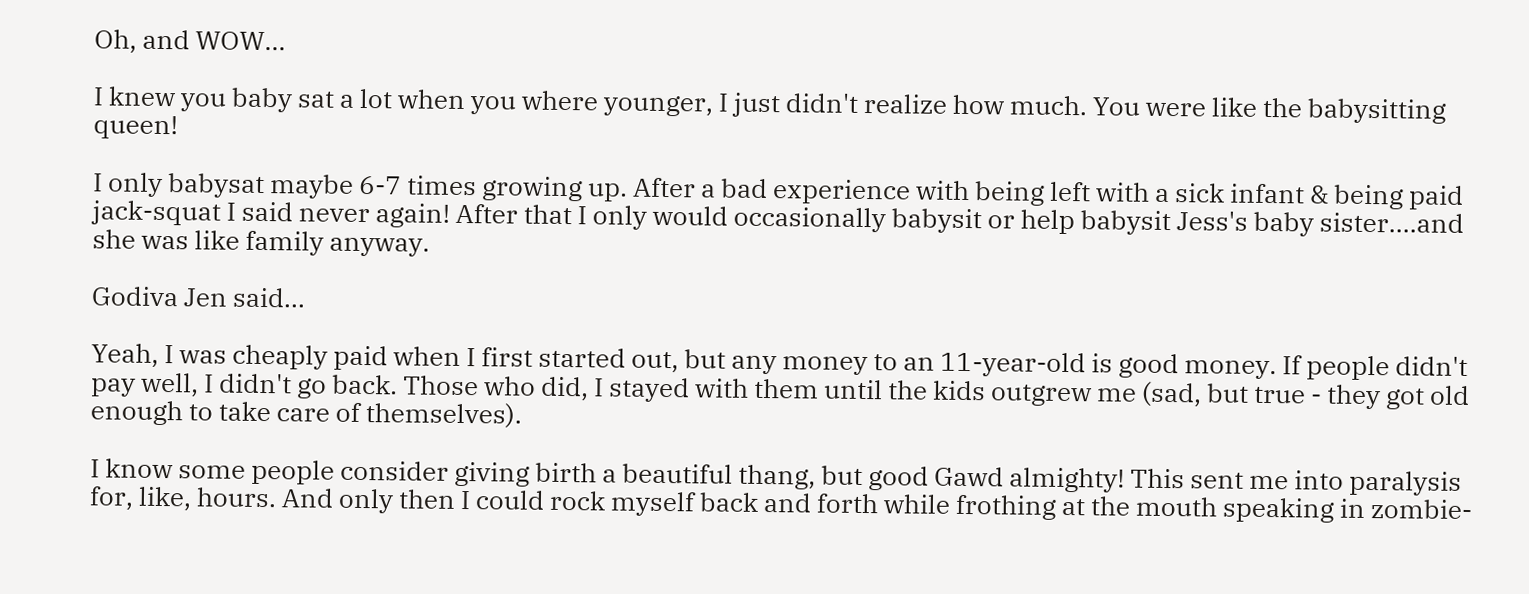Oh, and WOW...

I knew you baby sat a lot when you where younger, I just didn't realize how much. You were like the babysitting queen!

I only babysat maybe 6-7 times growing up. After a bad experience with being left with a sick infant & being paid jack-squat I said never again! After that I only would occasionally babysit or help babysit Jess's baby sister....and she was like family anyway.

Godiva Jen said...

Yeah, I was cheaply paid when I first started out, but any money to an 11-year-old is good money. If people didn't pay well, I didn't go back. Those who did, I stayed with them until the kids outgrew me (sad, but true - they got old enough to take care of themselves).

I know some people consider giving birth a beautiful thang, but good Gawd almighty! This sent me into paralysis for, like, hours. And only then I could rock myself back and forth while frothing at the mouth speaking in zombie-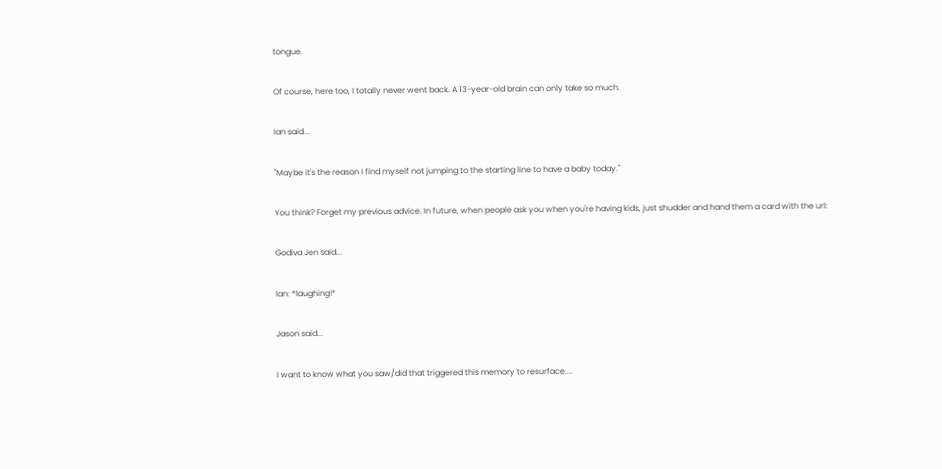tongue.

Of course, here too, I totally never went back. A 13-year-old brain can only take so much.

Ian said...

"Maybe it's the reason I find myself not jumping to the starting line to have a baby today."

You think? Forget my previous advice. In future, when people ask you when you're having kids, just shudder and hand them a card with the url:

Godiva Jen said...

Ian: *laughing!*

Jason said...

I want to know what you saw/did that triggered this memory to resurface....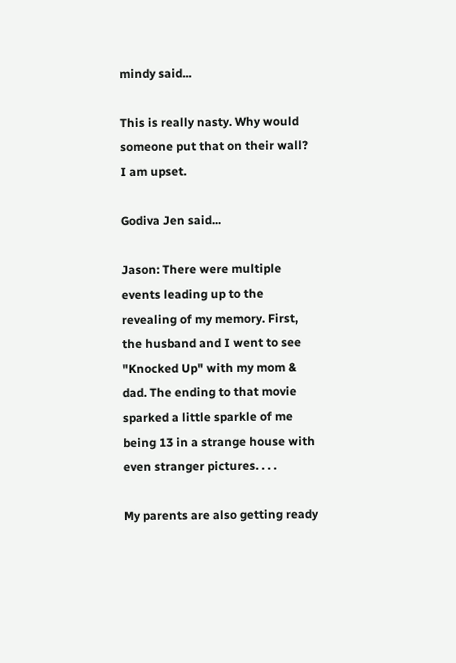mindy said...

This is really nasty. Why would someone put that on their wall? I am upset.

Godiva Jen said...

Jason: There were multiple events leading up to the revealing of my memory. First, the husband and I went to see "Knocked Up" with my mom & dad. The ending to that movie sparked a little sparkle of me being 13 in a strange house with even stranger pictures. . . .

My parents are also getting ready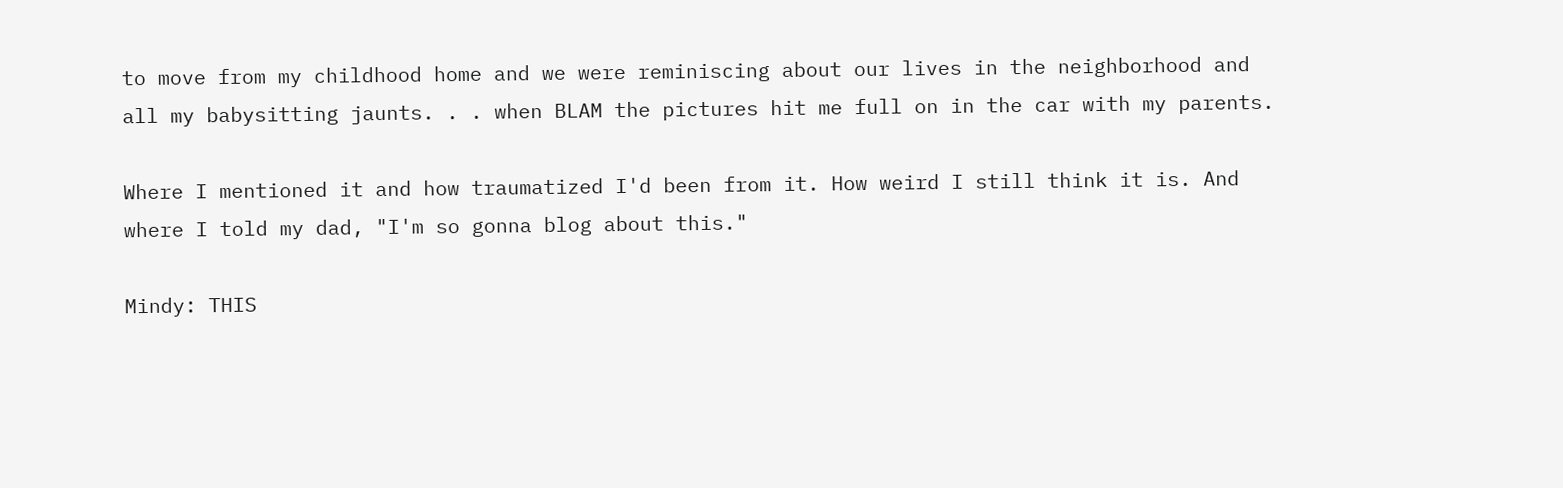to move from my childhood home and we were reminiscing about our lives in the neighborhood and all my babysitting jaunts. . . when BLAM the pictures hit me full on in the car with my parents.

Where I mentioned it and how traumatized I'd been from it. How weird I still think it is. And where I told my dad, "I'm so gonna blog about this."

Mindy: THIS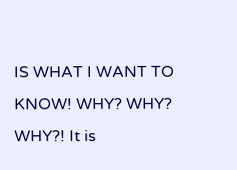IS WHAT I WANT TO KNOW! WHY? WHY? WHY?! It is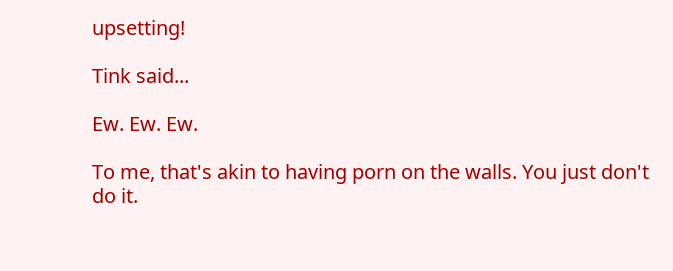upsetting!

Tink said...

Ew. Ew. Ew.

To me, that's akin to having porn on the walls. You just don't do it.